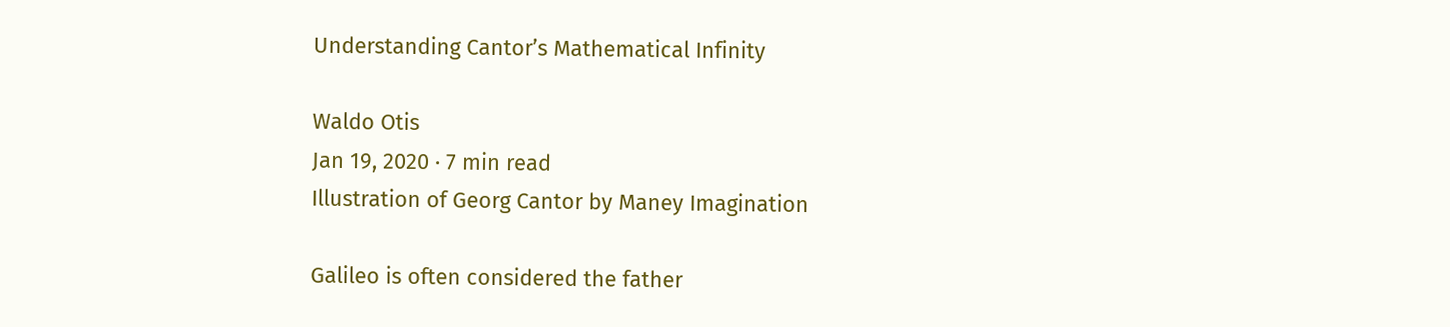Understanding Cantor’s Mathematical Infinity

Waldo Otis
Jan 19, 2020 · 7 min read
Illustration of Georg Cantor by Maney Imagination

Galileo is often considered the father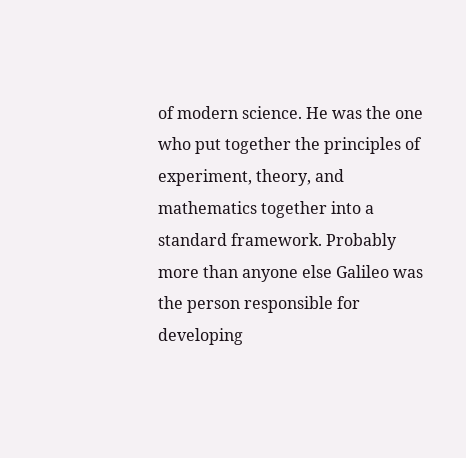of modern science. He was the one who put together the principles of experiment, theory, and mathematics together into a standard framework. Probably more than anyone else Galileo was the person responsible for developing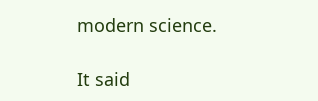modern science.

It said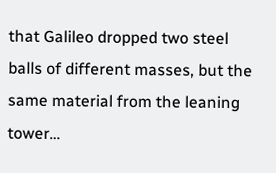that Galileo dropped two steel balls of different masses, but the same material from the leaning tower…